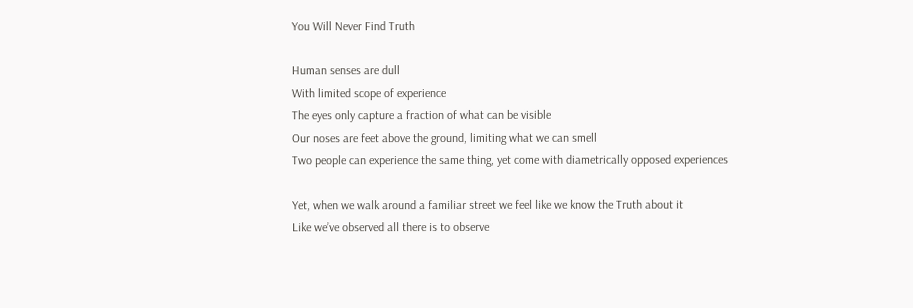You Will Never Find Truth

Human senses are dull
With limited scope of experience
The eyes only capture a fraction of what can be visible
Our noses are feet above the ground, limiting what we can smell
Two people can experience the same thing, yet come with diametrically opposed experiences

Yet, when we walk around a familiar street we feel like we know the Truth about it
Like we’ve observed all there is to observe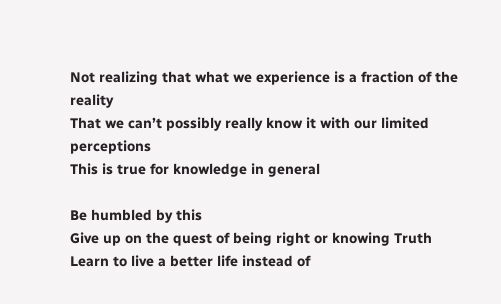Not realizing that what we experience is a fraction of the reality
That we can’t possibly really know it with our limited perceptions
This is true for knowledge in general

Be humbled by this
Give up on the quest of being right or knowing Truth
Learn to live a better life instead of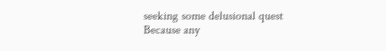seeking some delusional quest
Because any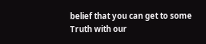belief that you can get to some Truth with our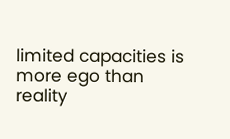limited capacities is more ego than reality